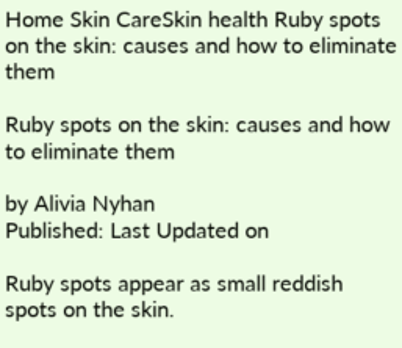Home Skin CareSkin health Ruby spots on the skin: causes and how to eliminate them

Ruby spots on the skin: causes and how to eliminate them

by Alivia Nyhan
Published: Last Updated on

Ruby spots appear as small reddish spots on the skin.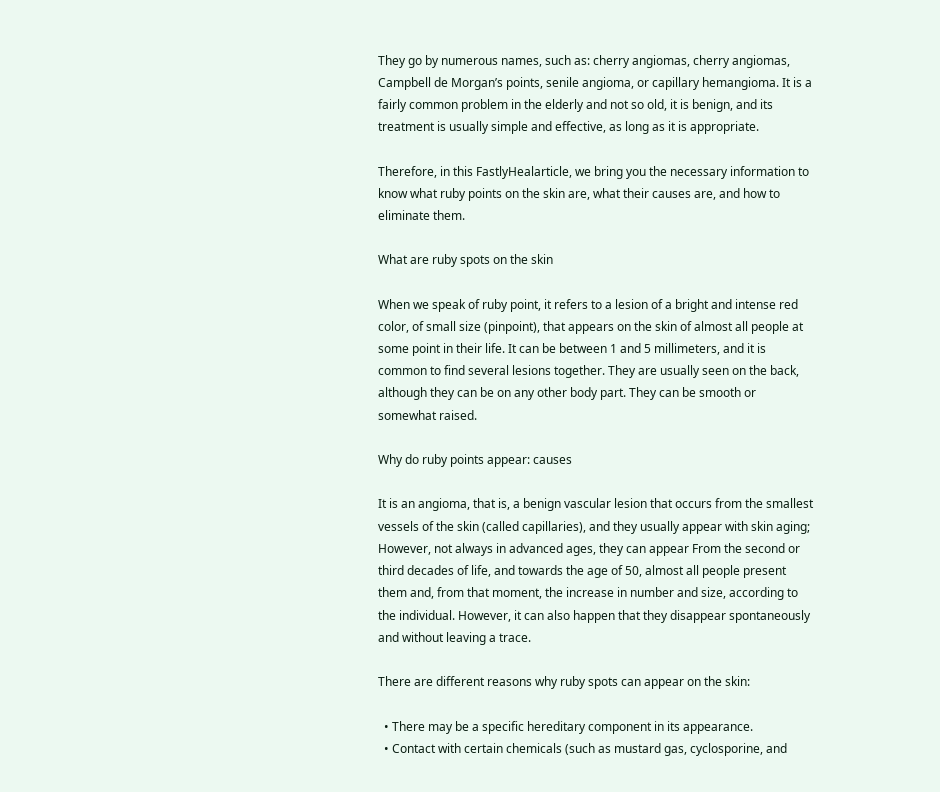They go by numerous names, such as: cherry angiomas, cherry angiomas, Campbell de Morgan’s points, senile angioma, or capillary hemangioma. It is a fairly common problem in the elderly and not so old, it is benign, and its treatment is usually simple and effective, as long as it is appropriate.

Therefore, in this FastlyHealarticle, we bring you the necessary information to know what ruby points on the skin are, what their causes are, and how to eliminate them.

What are ruby spots on the skin

When we speak of ruby point, it refers to a lesion of a bright and intense red color, of small size (pinpoint), that appears on the skin of almost all people at some point in their life. It can be between 1 and 5 millimeters, and it is common to find several lesions together. They are usually seen on the back, although they can be on any other body part. They can be smooth or somewhat raised.

Why do ruby points appear: causes

It is an angioma, that is, a benign vascular lesion that occurs from the smallest vessels of the skin (called capillaries), and they usually appear with skin aging; However, not always in advanced ages, they can appear From the second or third decades of life, and towards the age of 50, almost all people present them and, from that moment, the increase in number and size, according to the individual. However, it can also happen that they disappear spontaneously and without leaving a trace.

There are different reasons why ruby spots can appear on the skin:

  • There may be a specific hereditary component in its appearance.
  • Contact with certain chemicals (such as mustard gas, cyclosporine, and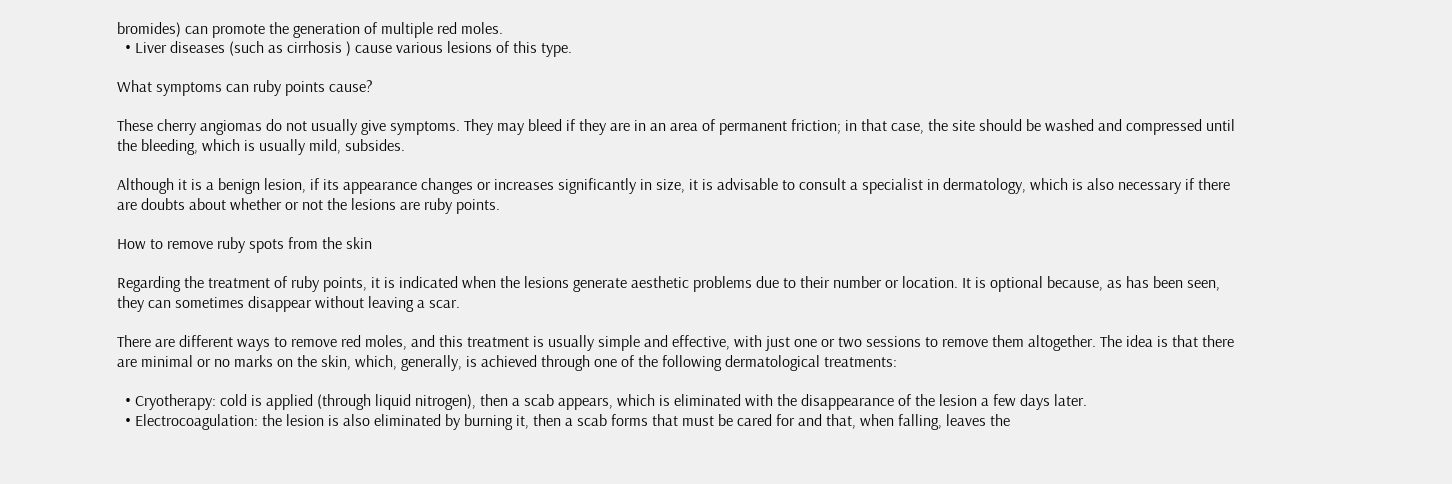bromides) can promote the generation of multiple red moles.
  • Liver diseases (such as cirrhosis ) cause various lesions of this type.

What symptoms can ruby points cause?

These cherry angiomas do not usually give symptoms. They may bleed if they are in an area of permanent friction; in that case, the site should be washed and compressed until the bleeding, which is usually mild, subsides.

Although it is a benign lesion, if its appearance changes or increases significantly in size, it is advisable to consult a specialist in dermatology, which is also necessary if there are doubts about whether or not the lesions are ruby points.

How to remove ruby spots from the skin

Regarding the treatment of ruby points, it is indicated when the lesions generate aesthetic problems due to their number or location. It is optional because, as has been seen, they can sometimes disappear without leaving a scar.

There are different ways to remove red moles, and this treatment is usually simple and effective, with just one or two sessions to remove them altogether. The idea is that there are minimal or no marks on the skin, which, generally, is achieved through one of the following dermatological treatments:

  • Cryotherapy: cold is applied (through liquid nitrogen), then a scab appears, which is eliminated with the disappearance of the lesion a few days later.
  • Electrocoagulation: the lesion is also eliminated by burning it, then a scab forms that must be cared for and that, when falling, leaves the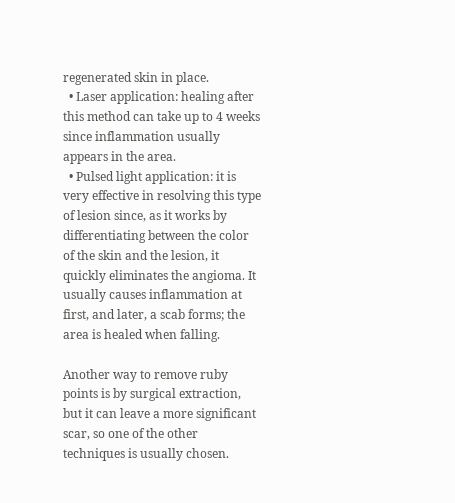regenerated skin in place.
  • Laser application: healing after this method can take up to 4 weeks since inflammation usually appears in the area.
  • Pulsed light application: it is very effective in resolving this type of lesion since, as it works by differentiating between the color of the skin and the lesion, it quickly eliminates the angioma. It usually causes inflammation at first, and later, a scab forms; the area is healed when falling.

Another way to remove ruby points is by surgical extraction, but it can leave a more significant scar, so one of the other techniques is usually chosen.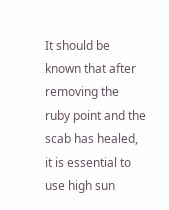It should be known that after removing the ruby point and the scab has healed, it is essential to use high sun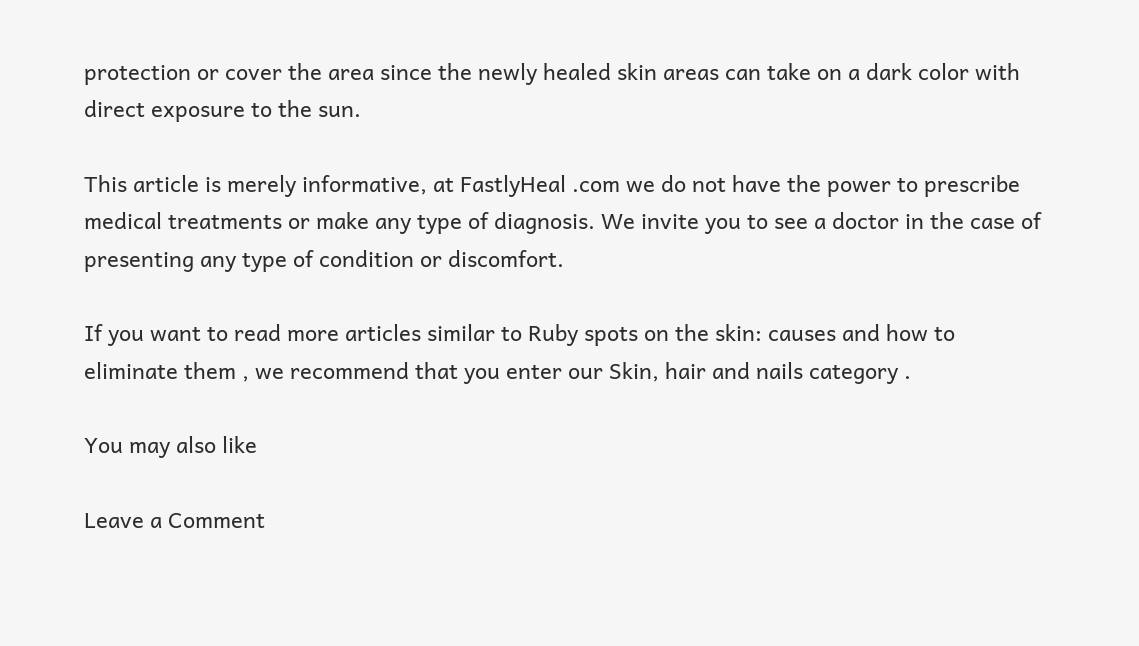protection or cover the area since the newly healed skin areas can take on a dark color with direct exposure to the sun.

This article is merely informative, at FastlyHeal .com we do not have the power to prescribe medical treatments or make any type of diagnosis. We invite you to see a doctor in the case of presenting any type of condition or discomfort.

If you want to read more articles similar to Ruby spots on the skin: causes and how to eliminate them , we recommend that you enter our Skin, hair and nails category .

You may also like

Leave a Comment